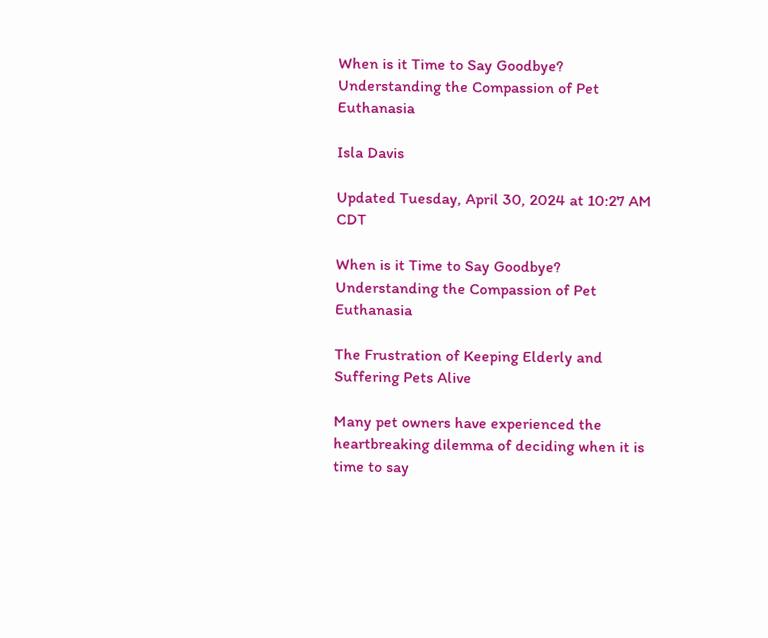When is it Time to Say Goodbye? Understanding the Compassion of Pet Euthanasia

Isla Davis

Updated Tuesday, April 30, 2024 at 10:27 AM CDT

When is it Time to Say Goodbye? Understanding the Compassion of Pet Euthanasia

The Frustration of Keeping Elderly and Suffering Pets Alive

Many pet owners have experienced the heartbreaking dilemma of deciding when it is time to say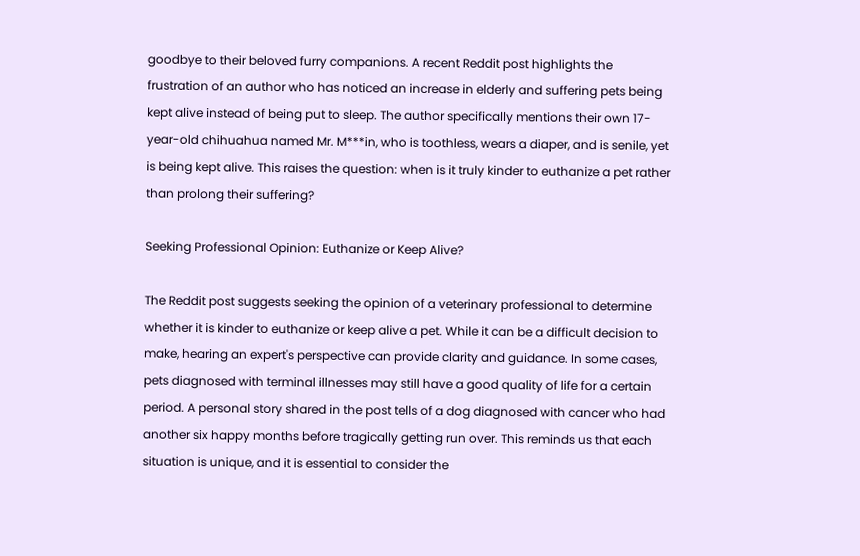goodbye to their beloved furry companions. A recent Reddit post highlights the frustration of an author who has noticed an increase in elderly and suffering pets being kept alive instead of being put to sleep. The author specifically mentions their own 17-year-old chihuahua named Mr. M***in, who is toothless, wears a diaper, and is senile, yet is being kept alive. This raises the question: when is it truly kinder to euthanize a pet rather than prolong their suffering?

Seeking Professional Opinion: Euthanize or Keep Alive?

The Reddit post suggests seeking the opinion of a veterinary professional to determine whether it is kinder to euthanize or keep alive a pet. While it can be a difficult decision to make, hearing an expert's perspective can provide clarity and guidance. In some cases, pets diagnosed with terminal illnesses may still have a good quality of life for a certain period. A personal story shared in the post tells of a dog diagnosed with cancer who had another six happy months before tragically getting run over. This reminds us that each situation is unique, and it is essential to consider the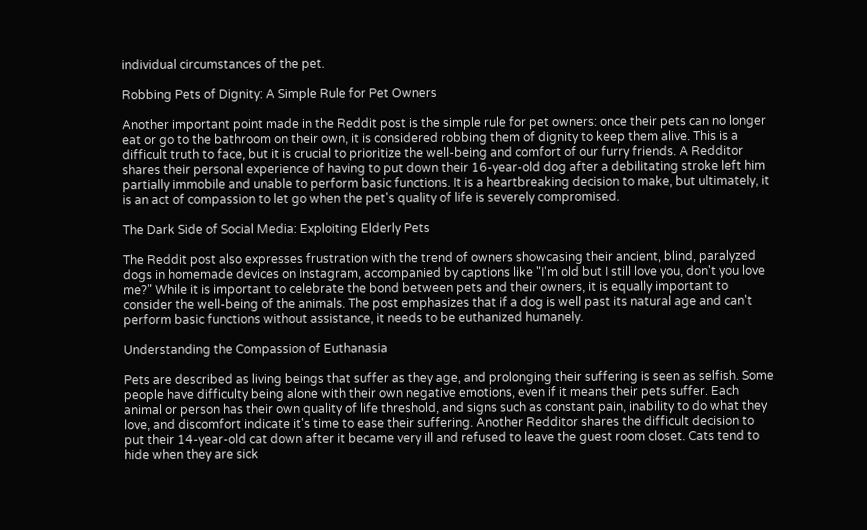individual circumstances of the pet.

Robbing Pets of Dignity: A Simple Rule for Pet Owners

Another important point made in the Reddit post is the simple rule for pet owners: once their pets can no longer eat or go to the bathroom on their own, it is considered robbing them of dignity to keep them alive. This is a difficult truth to face, but it is crucial to prioritize the well-being and comfort of our furry friends. A Redditor shares their personal experience of having to put down their 16-year-old dog after a debilitating stroke left him partially immobile and unable to perform basic functions. It is a heartbreaking decision to make, but ultimately, it is an act of compassion to let go when the pet's quality of life is severely compromised.

The Dark Side of Social Media: Exploiting Elderly Pets

The Reddit post also expresses frustration with the trend of owners showcasing their ancient, blind, paralyzed dogs in homemade devices on Instagram, accompanied by captions like "I'm old but I still love you, don't you love me?" While it is important to celebrate the bond between pets and their owners, it is equally important to consider the well-being of the animals. The post emphasizes that if a dog is well past its natural age and can't perform basic functions without assistance, it needs to be euthanized humanely.

Understanding the Compassion of Euthanasia

Pets are described as living beings that suffer as they age, and prolonging their suffering is seen as selfish. Some people have difficulty being alone with their own negative emotions, even if it means their pets suffer. Each animal or person has their own quality of life threshold, and signs such as constant pain, inability to do what they love, and discomfort indicate it's time to ease their suffering. Another Redditor shares the difficult decision to put their 14-year-old cat down after it became very ill and refused to leave the guest room closet. Cats tend to hide when they are sick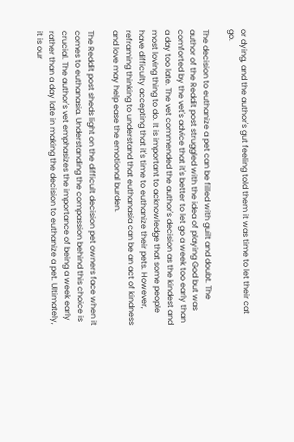or dying, and the author's gut feeling told them it was time to let their cat go.

The decision to euthanize a pet can be filled with guilt and doubt. The author of the Reddit post struggled with the idea of playing God but was comforted by the vet's advice that it's better to let go a week too early than a day too late. The vet commended the author's decision as the kindest and most loving thing to do. It is important to acknowledge that some people have difficulty accepting that it's time to euthanize their pets. However, reframing thinking to understand that euthanasia can be an act of kindness and love may help ease the emotional burden.

The Reddit post sheds light on the difficult decision pet owners face when it comes to euthanasia. Understanding the compassion behind this choice is crucial. The author's vet emphasizes the importance of being a week early rather than a day late in making the decision to euthanize a pet. Ultimately, it is our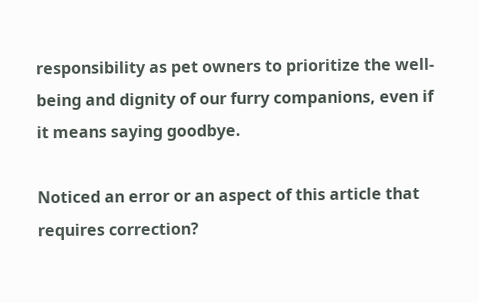responsibility as pet owners to prioritize the well-being and dignity of our furry companions, even if it means saying goodbye.

Noticed an error or an aspect of this article that requires correction?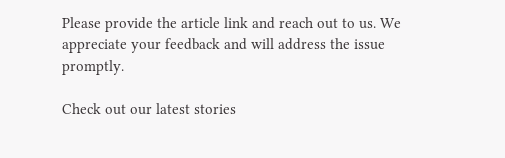Please provide the article link and reach out to us. We appreciate your feedback and will address the issue promptly.

Check out our latest stories